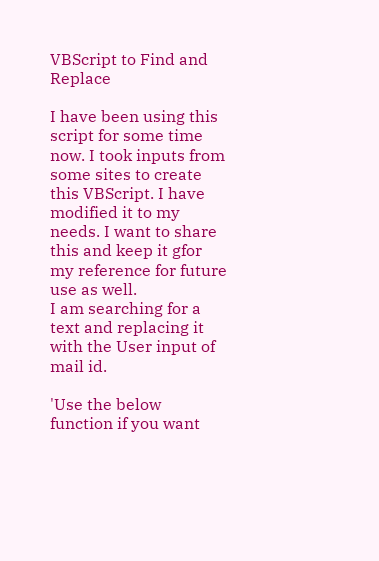VBScript to Find and Replace

I have been using this script for some time now. I took inputs from some sites to create this VBScript. I have modified it to my needs. I want to share this and keep it gfor my reference for future use as well.
I am searching for a text and replacing it with the User input of mail id.

'Use the below function if you want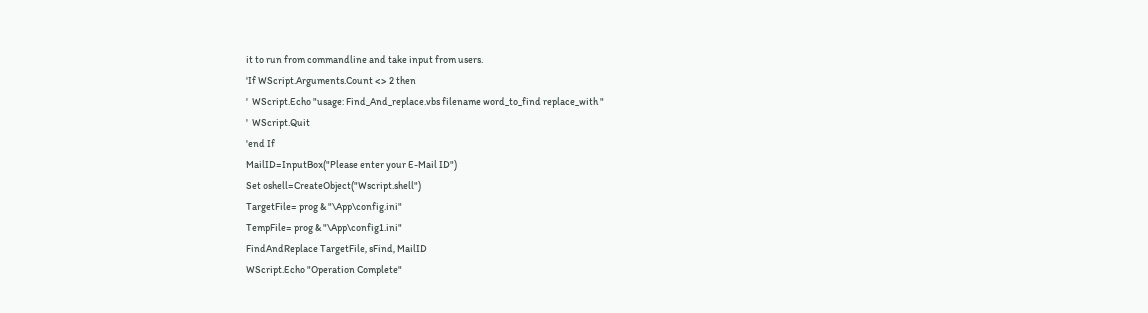it to run from commandline and take input from users.
'If WScript.Arguments.Count <> 2 then
'  WScript.Echo "usage: Find_And_replace.vbs filename word_to_find replace_with "
'  WScript.Quit
'end If
MailID=InputBox("Please enter your E-Mail ID")
Set oshell=CreateObject("Wscript.shell")
TargetFile= prog & "\App\config.ini"
TempFile= prog & "\App\config1.ini"
FindAndReplace TargetFile, sFind, MailID
WScript.Echo "Operation Complete"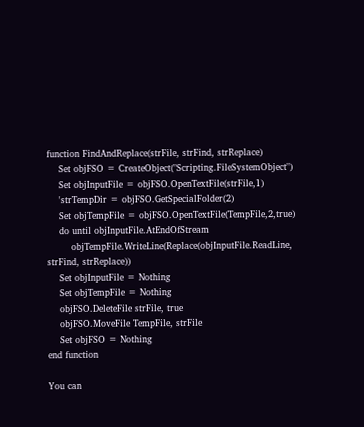function FindAndReplace(strFile, strFind, strReplace)
    Set objFSO = CreateObject("Scripting.FileSystemObject")
    Set objInputFile = objFSO.OpenTextFile(strFile,1)
    'strTempDir = objFSO.GetSpecialFolder(2)
    Set objTempFile = objFSO.OpenTextFile(TempFile,2,true)
    do until objInputFile.AtEndOfStream
        objTempFile.WriteLine(Replace(objInputFile.ReadLine, strFind, strReplace))
    Set objInputFile = Nothing
    Set objTempFile = Nothing
    objFSO.DeleteFile strFile, true
    objFSO.MoveFile TempFile, strFile
    Set objFSO = Nothing
end function

You can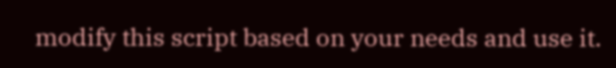modify this script based on your needs and use it.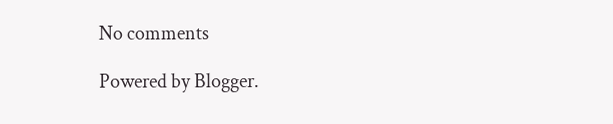No comments

Powered by Blogger.